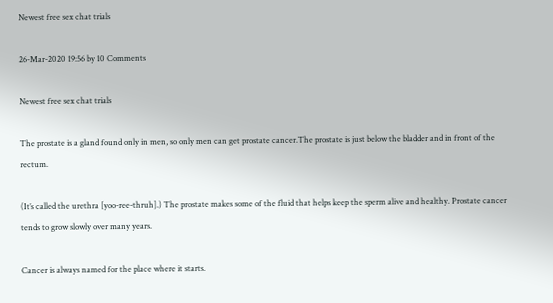Newest free sex chat trials

26-Mar-2020 19:56 by 10 Comments

Newest free sex chat trials

The prostate is a gland found only in men, so only men can get prostate cancer.The prostate is just below the bladder and in front of the rectum.

(It’s called the urethra [yoo-ree-thruh].) The prostate makes some of the fluid that helps keep the sperm alive and healthy. Prostate cancer tends to grow slowly over many years.

Cancer is always named for the place where it starts.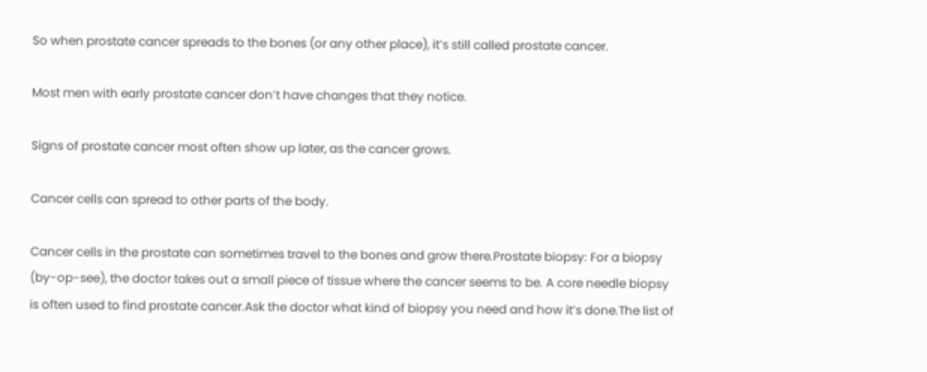So when prostate cancer spreads to the bones (or any other place), it’s still called prostate cancer.

Most men with early prostate cancer don’t have changes that they notice.

Signs of prostate cancer most often show up later, as the cancer grows.

Cancer cells can spread to other parts of the body.

Cancer cells in the prostate can sometimes travel to the bones and grow there.Prostate biopsy: For a biopsy (by-op-see), the doctor takes out a small piece of tissue where the cancer seems to be. A core needle biopsy is often used to find prostate cancer.Ask the doctor what kind of biopsy you need and how it’s done.The list of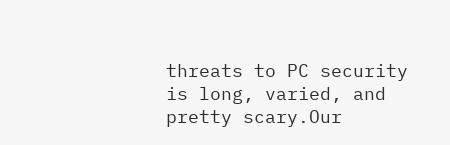threats to PC security is long, varied, and pretty scary.Our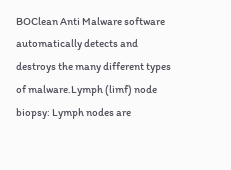BOClean Anti Malware software automatically detects and destroys the many different types of malware.Lymph (limf) node biopsy: Lymph nodes are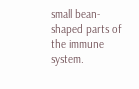small bean-shaped parts of the immune system.